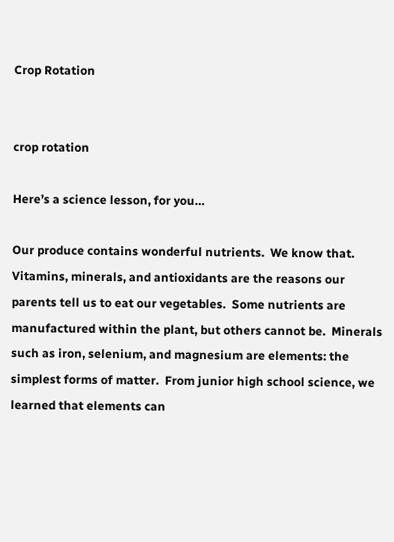Crop Rotation


crop rotation

Here’s a science lesson, for you…

Our produce contains wonderful nutrients.  We know that.  Vitamins, minerals, and antioxidants are the reasons our parents tell us to eat our vegetables.  Some nutrients are manufactured within the plant, but others cannot be.  Minerals such as iron, selenium, and magnesium are elements: the simplest forms of matter.  From junior high school science, we learned that elements can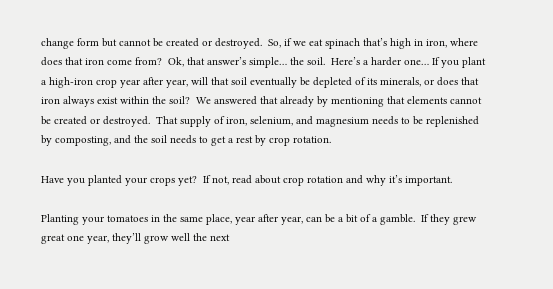change form but cannot be created or destroyed.  So, if we eat spinach that’s high in iron, where does that iron come from?  Ok, that answer’s simple… the soil.  Here’s a harder one… If you plant a high-iron crop year after year, will that soil eventually be depleted of its minerals, or does that iron always exist within the soil?  We answered that already by mentioning that elements cannot be created or destroyed.  That supply of iron, selenium, and magnesium needs to be replenished by composting, and the soil needs to get a rest by crop rotation.

Have you planted your crops yet?  If not, read about crop rotation and why it’s important.

Planting your tomatoes in the same place, year after year, can be a bit of a gamble.  If they grew great one year, they’ll grow well the next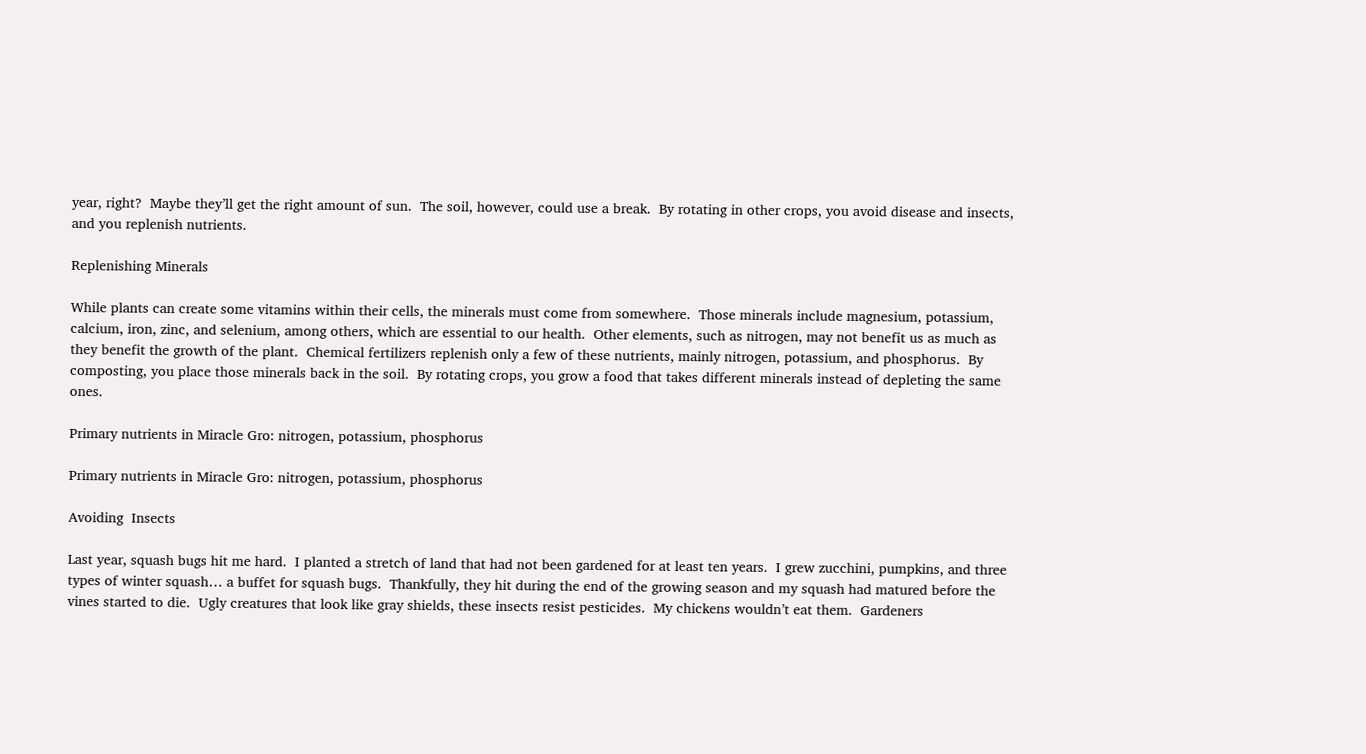year, right?  Maybe they’ll get the right amount of sun.  The soil, however, could use a break.  By rotating in other crops, you avoid disease and insects, and you replenish nutrients.

Replenishing Minerals

While plants can create some vitamins within their cells, the minerals must come from somewhere.  Those minerals include magnesium, potassium, calcium, iron, zinc, and selenium, among others, which are essential to our health.  Other elements, such as nitrogen, may not benefit us as much as they benefit the growth of the plant.  Chemical fertilizers replenish only a few of these nutrients, mainly nitrogen, potassium, and phosphorus.  By composting, you place those minerals back in the soil.  By rotating crops, you grow a food that takes different minerals instead of depleting the same ones.

Primary nutrients in Miracle Gro: nitrogen, potassium, phosphorus

Primary nutrients in Miracle Gro: nitrogen, potassium, phosphorus

Avoiding  Insects

Last year, squash bugs hit me hard.  I planted a stretch of land that had not been gardened for at least ten years.  I grew zucchini, pumpkins, and three types of winter squash… a buffet for squash bugs.  Thankfully, they hit during the end of the growing season and my squash had matured before the vines started to die.  Ugly creatures that look like gray shields, these insects resist pesticides.  My chickens wouldn’t eat them.  Gardeners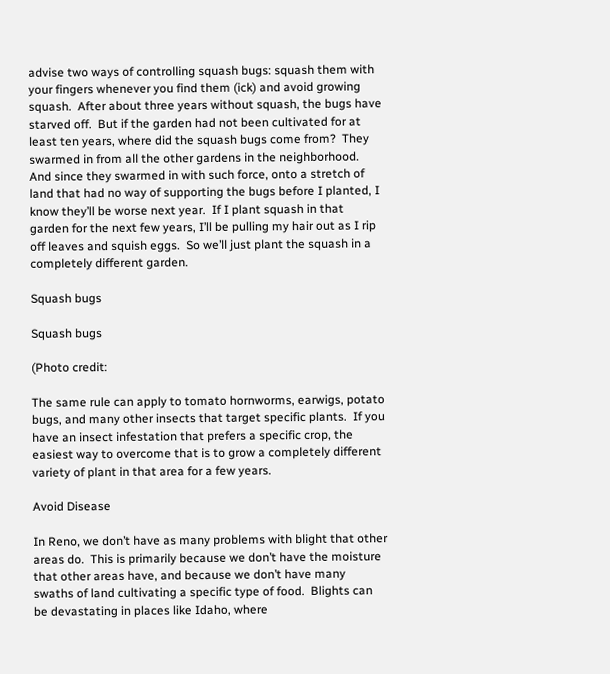advise two ways of controlling squash bugs: squash them with your fingers whenever you find them (ick) and avoid growing squash.  After about three years without squash, the bugs have starved off.  But if the garden had not been cultivated for at least ten years, where did the squash bugs come from?  They swarmed in from all the other gardens in the neighborhood.  And since they swarmed in with such force, onto a stretch of land that had no way of supporting the bugs before I planted, I know they’ll be worse next year.  If I plant squash in that garden for the next few years, I’ll be pulling my hair out as I rip off leaves and squish eggs.  So we’ll just plant the squash in a completely different garden.

Squash bugs

Squash bugs

(Photo credit:

The same rule can apply to tomato hornworms, earwigs, potato bugs, and many other insects that target specific plants.  If you have an insect infestation that prefers a specific crop, the easiest way to overcome that is to grow a completely different variety of plant in that area for a few years.

Avoid Disease

In Reno, we don’t have as many problems with blight that other areas do.  This is primarily because we don’t have the moisture that other areas have, and because we don’t have many swaths of land cultivating a specific type of food.  Blights can be devastating in places like Idaho, where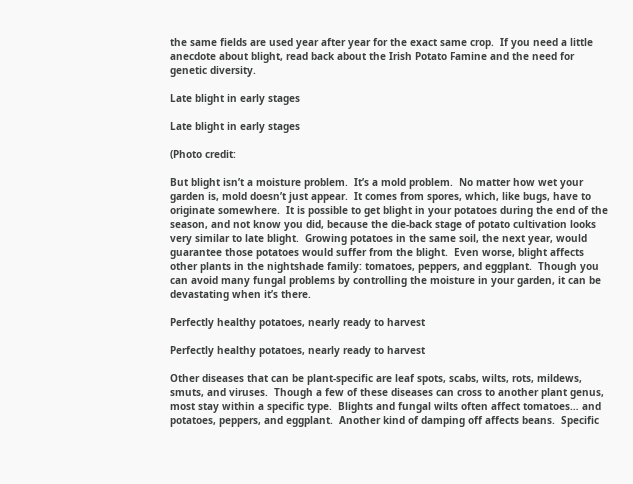the same fields are used year after year for the exact same crop.  If you need a little anecdote about blight, read back about the Irish Potato Famine and the need for genetic diversity.

Late blight in early stages

Late blight in early stages

(Photo credit:

But blight isn’t a moisture problem.  It’s a mold problem.  No matter how wet your garden is, mold doesn’t just appear.  It comes from spores, which, like bugs, have to originate somewhere.  It is possible to get blight in your potatoes during the end of the season, and not know you did, because the die-back stage of potato cultivation looks very similar to late blight.  Growing potatoes in the same soil, the next year, would guarantee those potatoes would suffer from the blight.  Even worse, blight affects other plants in the nightshade family: tomatoes, peppers, and eggplant.  Though you can avoid many fungal problems by controlling the moisture in your garden, it can be devastating when it’s there.

Perfectly healthy potatoes, nearly ready to harvest

Perfectly healthy potatoes, nearly ready to harvest

Other diseases that can be plant-specific are leaf spots, scabs, wilts, rots, mildews, smuts, and viruses.  Though a few of these diseases can cross to another plant genus, most stay within a specific type.  Blights and fungal wilts often affect tomatoes… and potatoes, peppers, and eggplant.  Another kind of damping off affects beans.  Specific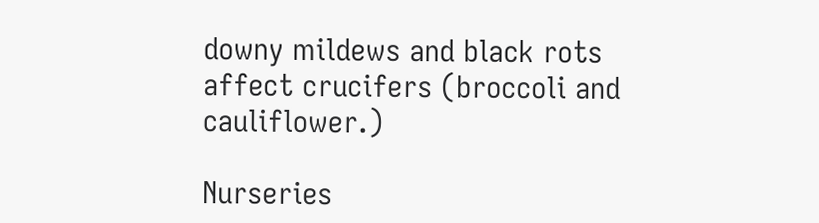downy mildews and black rots affect crucifers (broccoli and cauliflower.)

Nurseries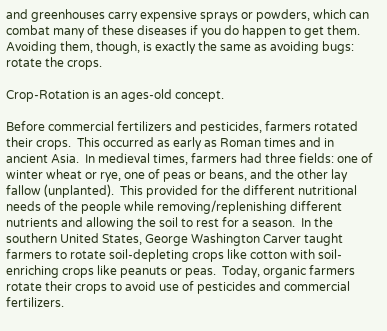and greenhouses carry expensive sprays or powders, which can combat many of these diseases if you do happen to get them.  Avoiding them, though, is exactly the same as avoiding bugs: rotate the crops.

Crop-Rotation is an ages-old concept.

Before commercial fertilizers and pesticides, farmers rotated their crops.  This occurred as early as Roman times and in ancient Asia.  In medieval times, farmers had three fields: one of winter wheat or rye, one of peas or beans, and the other lay fallow (unplanted).  This provided for the different nutritional needs of the people while removing/replenishing different nutrients and allowing the soil to rest for a season.  In the southern United States, George Washington Carver taught farmers to rotate soil-depleting crops like cotton with soil-enriching crops like peanuts or peas.  Today, organic farmers rotate their crops to avoid use of pesticides and commercial fertilizers.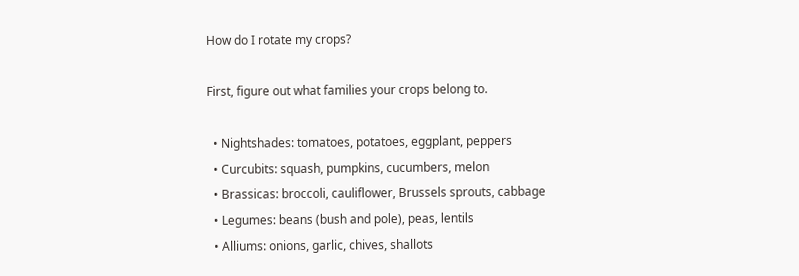How do I rotate my crops?

First, figure out what families your crops belong to.

  • Nightshades: tomatoes, potatoes, eggplant, peppers
  • Curcubits: squash, pumpkins, cucumbers, melon
  • Brassicas: broccoli, cauliflower, Brussels sprouts, cabbage
  • Legumes: beans (bush and pole), peas, lentils
  • Alliums: onions, garlic, chives, shallots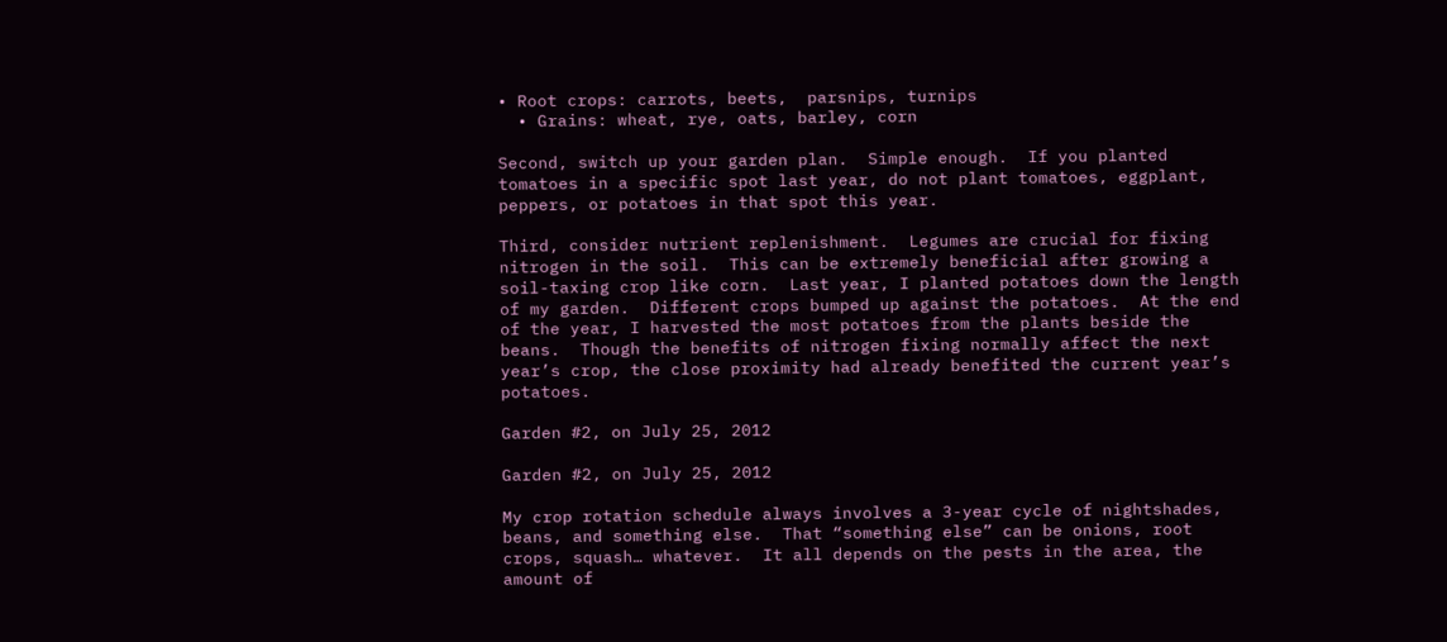• Root crops: carrots, beets,  parsnips, turnips
  • Grains: wheat, rye, oats, barley, corn

Second, switch up your garden plan.  Simple enough.  If you planted tomatoes in a specific spot last year, do not plant tomatoes, eggplant, peppers, or potatoes in that spot this year.

Third, consider nutrient replenishment.  Legumes are crucial for fixing nitrogen in the soil.  This can be extremely beneficial after growing a soil-taxing crop like corn.  Last year, I planted potatoes down the length of my garden.  Different crops bumped up against the potatoes.  At the end of the year, I harvested the most potatoes from the plants beside the beans.  Though the benefits of nitrogen fixing normally affect the next year’s crop, the close proximity had already benefited the current year’s potatoes.

Garden #2, on July 25, 2012

Garden #2, on July 25, 2012

My crop rotation schedule always involves a 3-year cycle of nightshades, beans, and something else.  That “something else” can be onions, root crops, squash… whatever.  It all depends on the pests in the area, the amount of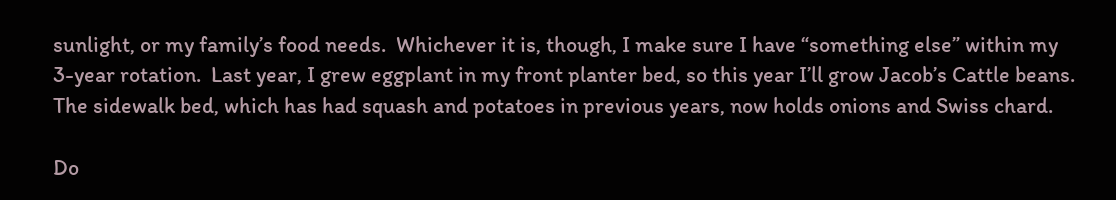sunlight, or my family’s food needs.  Whichever it is, though, I make sure I have “something else” within my 3-year rotation.  Last year, I grew eggplant in my front planter bed, so this year I’ll grow Jacob’s Cattle beans.  The sidewalk bed, which has had squash and potatoes in previous years, now holds onions and Swiss chard.

Do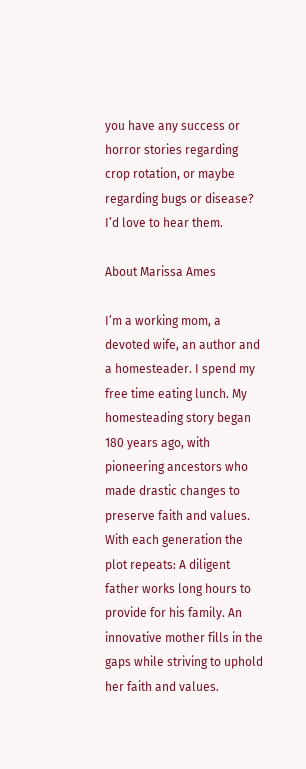you have any success or horror stories regarding crop rotation, or maybe regarding bugs or disease?  I’d love to hear them.

About Marissa Ames

I’m a working mom, a devoted wife, an author and a homesteader. I spend my free time eating lunch. My homesteading story began 180 years ago, with pioneering ancestors who made drastic changes to preserve faith and values. With each generation the plot repeats: A diligent father works long hours to provide for his family. An innovative mother fills in the gaps while striving to uphold her faith and values.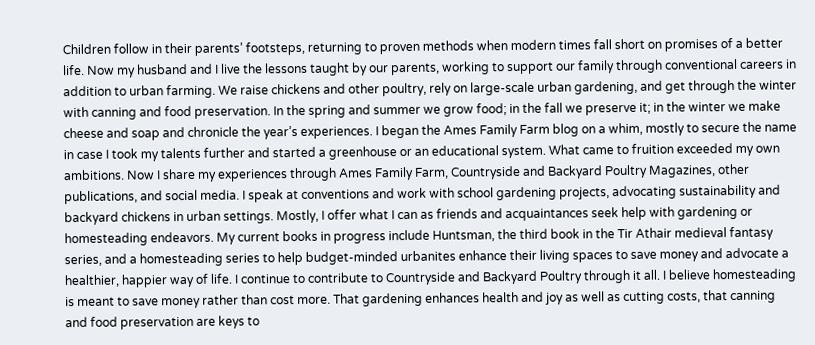Children follow in their parents’ footsteps, returning to proven methods when modern times fall short on promises of a better life. Now my husband and I live the lessons taught by our parents, working to support our family through conventional careers in addition to urban farming. We raise chickens and other poultry, rely on large-scale urban gardening, and get through the winter with canning and food preservation. In the spring and summer we grow food; in the fall we preserve it; in the winter we make cheese and soap and chronicle the year’s experiences. I began the Ames Family Farm blog on a whim, mostly to secure the name in case I took my talents further and started a greenhouse or an educational system. What came to fruition exceeded my own ambitions. Now I share my experiences through Ames Family Farm, Countryside and Backyard Poultry Magazines, other publications, and social media. I speak at conventions and work with school gardening projects, advocating sustainability and backyard chickens in urban settings. Mostly, I offer what I can as friends and acquaintances seek help with gardening or homesteading endeavors. My current books in progress include Huntsman, the third book in the Tir Athair medieval fantasy series, and a homesteading series to help budget-minded urbanites enhance their living spaces to save money and advocate a healthier, happier way of life. I continue to contribute to Countryside and Backyard Poultry through it all. I believe homesteading is meant to save money rather than cost more. That gardening enhances health and joy as well as cutting costs, that canning and food preservation are keys to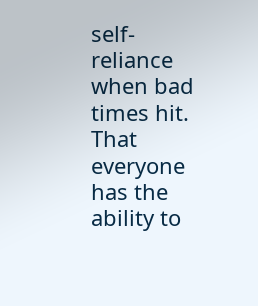self-reliance when bad times hit. That everyone has the ability to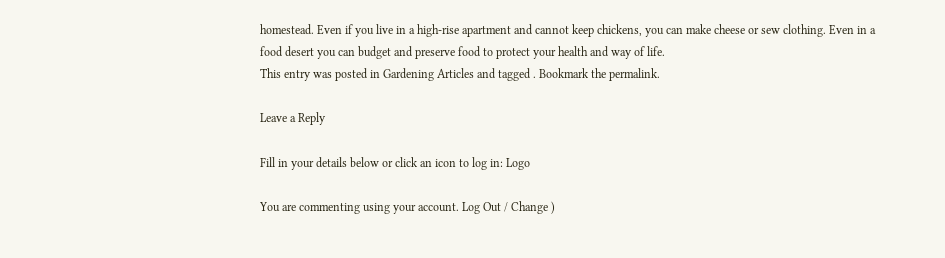homestead. Even if you live in a high-rise apartment and cannot keep chickens, you can make cheese or sew clothing. Even in a food desert you can budget and preserve food to protect your health and way of life.
This entry was posted in Gardening Articles and tagged . Bookmark the permalink.

Leave a Reply

Fill in your details below or click an icon to log in: Logo

You are commenting using your account. Log Out / Change )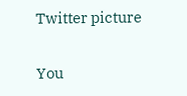Twitter picture

You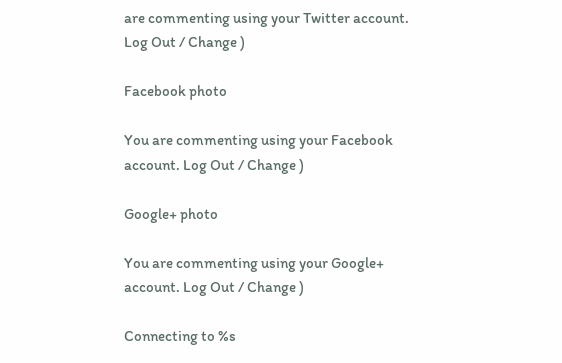are commenting using your Twitter account. Log Out / Change )

Facebook photo

You are commenting using your Facebook account. Log Out / Change )

Google+ photo

You are commenting using your Google+ account. Log Out / Change )

Connecting to %s